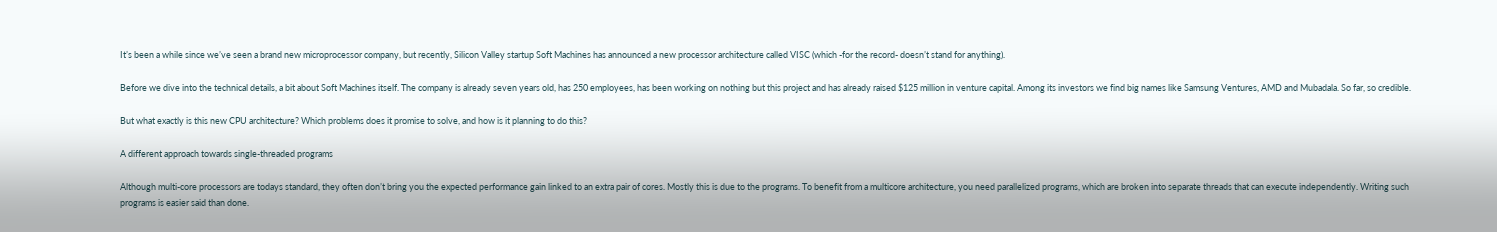It’s been a while since we’ve seen a brand new microprocessor company, but recently, Silicon Valley startup Soft Machines has announced a new processor architecture called VISC (which -for the record- doesn’t stand for anything).

Before we dive into the technical details, a bit about Soft Machines itself. The company is already seven years old, has 250 employees, has been working on nothing but this project and has already raised $125 million in venture capital. Among its investors we find big names like Samsung Ventures, AMD and Mubadala. So far, so credible.

But what exactly is this new CPU architecture? Which problems does it promise to solve, and how is it planning to do this?

A different approach towards single-threaded programs

Although multi-core processors are todays standard, they often don’t bring you the expected performance gain linked to an extra pair of cores. Mostly this is due to the programs. To benefit from a multicore architecture, you need parallelized programs, which are broken into separate threads that can execute independently. Writing such programs is easier said than done.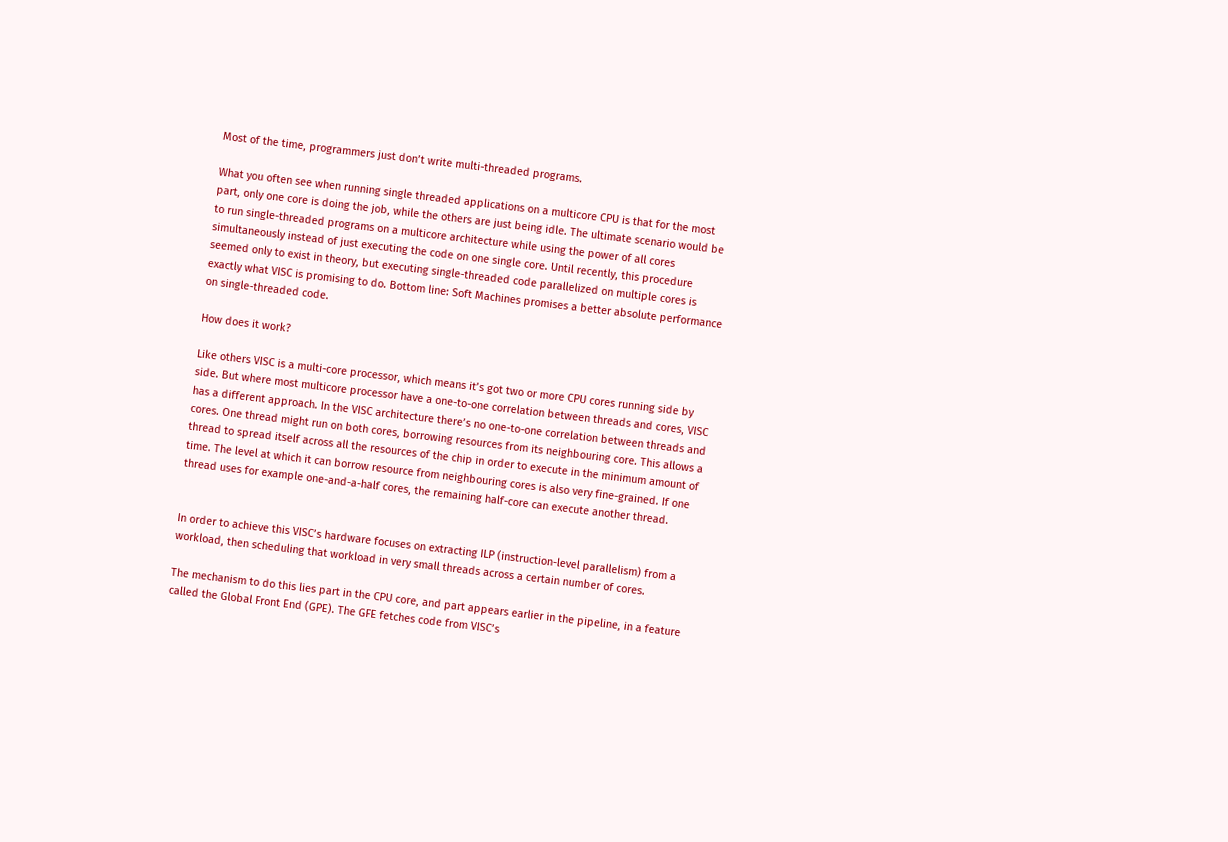Most of the time, programmers just don’t write multi-threaded programs.

What you often see when running single threaded applications on a multicore CPU is that for the most part, only one core is doing the job, while the others are just being idle. The ultimate scenario would be to run single-threaded programs on a multicore architecture while using the power of all cores simultaneously instead of just executing the code on one single core. Until recently, this procedure seemed only to exist in theory, but executing single-threaded code parallelized on multiple cores is exactly what VISC is promising to do. Bottom line: Soft Machines promises a better absolute performance on single-threaded code.

How does it work?

Like others VISC is a multi-core processor, which means it’s got two or more CPU cores running side by side. But where most multicore processor have a one-to-one correlation between threads and cores, VISC has a different approach. In the VISC architecture there’s no one-to-one correlation between threads and cores. One thread might run on both cores, borrowing resources from its neighbouring core. This allows a thread to spread itself across all the resources of the chip in order to execute in the minimum amount of time. The level at which it can borrow resource from neighbouring cores is also very fine-grained. If one thread uses for example one-and-a-half cores, the remaining half-core can execute another thread.


In order to achieve this VISC’s hardware focuses on extracting ILP (instruction-level parallelism) from a workload, then scheduling that workload in very small threads across a certain number of cores.

The mechanism to do this lies part in the CPU core, and part appears earlier in the pipeline, in a feature called the Global Front End (GPE). The GFE fetches code from VISC’s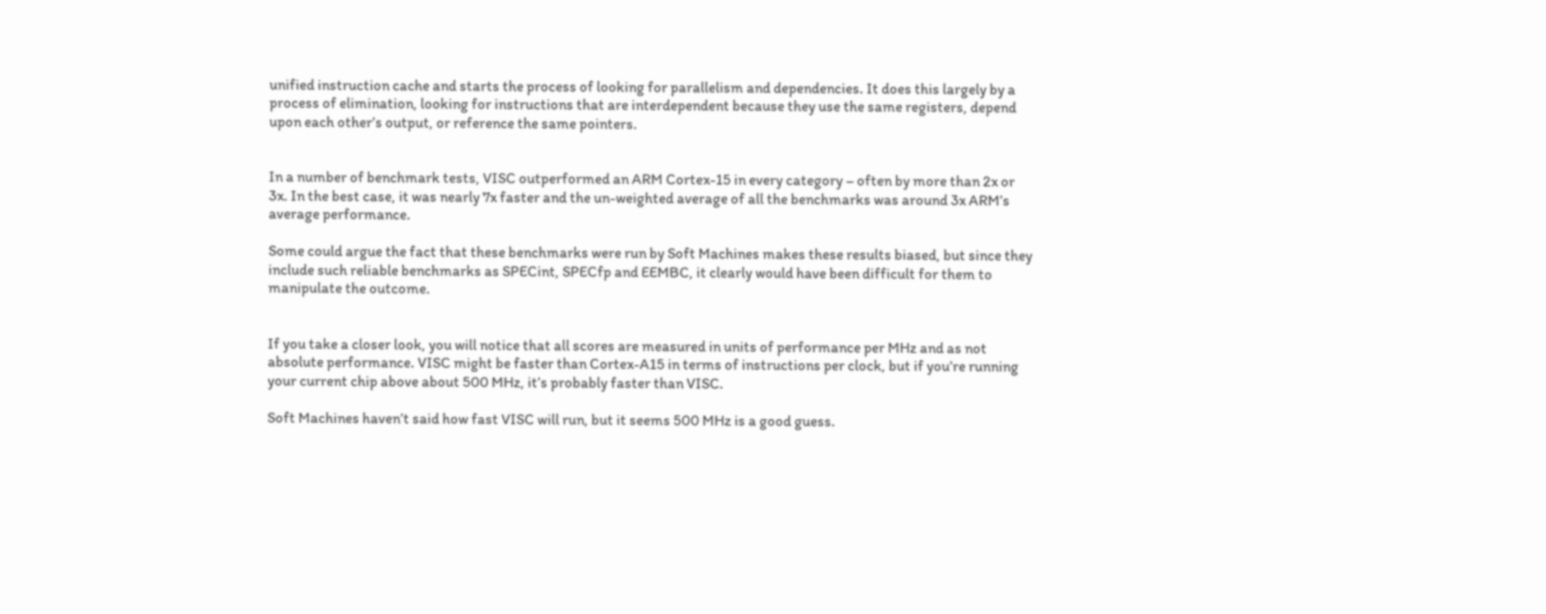unified instruction cache and starts the process of looking for parallelism and dependencies. It does this largely by a process of elimination, looking for instructions that are interdependent because they use the same registers, depend upon each other’s output, or reference the same pointers.


In a number of benchmark tests, VISC outperformed an ARM Cortex-15 in every category – often by more than 2x or 3x. In the best case, it was nearly 7x faster and the un-weighted average of all the benchmarks was around 3x ARM’s average performance.

Some could argue the fact that these benchmarks were run by Soft Machines makes these results biased, but since they include such reliable benchmarks as SPECint, SPECfp and EEMBC, it clearly would have been difficult for them to manipulate the outcome.


If you take a closer look, you will notice that all scores are measured in units of performance per MHz and as not absolute performance. VISC might be faster than Cortex-A15 in terms of instructions per clock, but if you’re running your current chip above about 500 MHz, it’s probably faster than VISC.

Soft Machines haven’t said how fast VISC will run, but it seems 500 MHz is a good guess.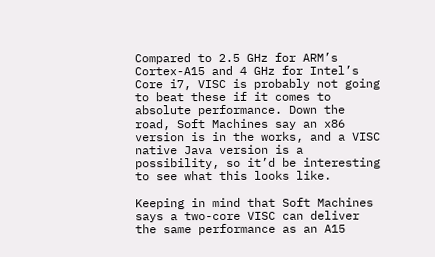Compared to 2.5 GHz for ARM’s Cortex-A15 and 4 GHz for Intel’s Core i7, VISC is probably not going to beat these if it comes to absolute performance. Down the road, Soft Machines say an x86 version is in the works, and a VISC native Java version is a possibility, so it’d be interesting to see what this looks like.

Keeping in mind that Soft Machines says a two-core VISC can deliver the same performance as an A15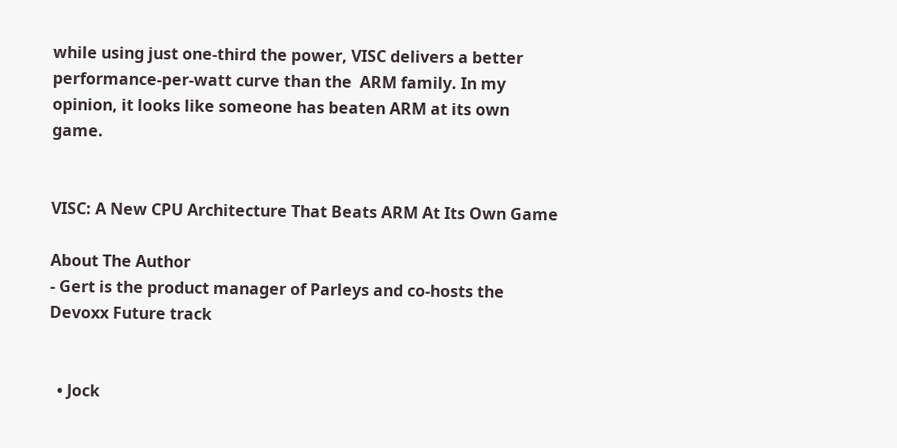while using just one-third the power, VISC delivers a better performance-per-watt curve than the  ARM family. In my opinion, it looks like someone has beaten ARM at its own game.


VISC: A New CPU Architecture That Beats ARM At Its Own Game

About The Author
- Gert is the product manager of Parleys and co-hosts the Devoxx Future track


  • Jock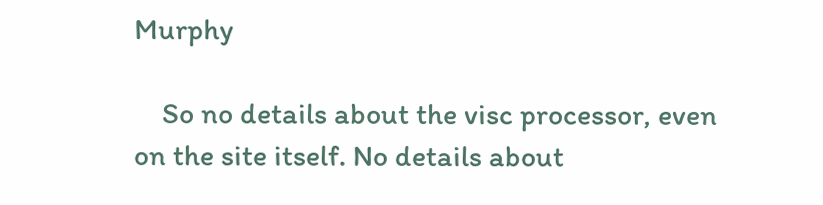Murphy

    So no details about the visc processor, even on the site itself. No details about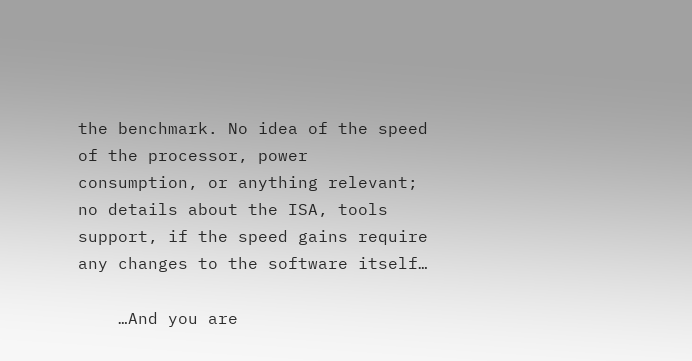the benchmark. No idea of the speed of the processor, power consumption, or anything relevant; no details about the ISA, tools support, if the speed gains require any changes to the software itself…

    …And you are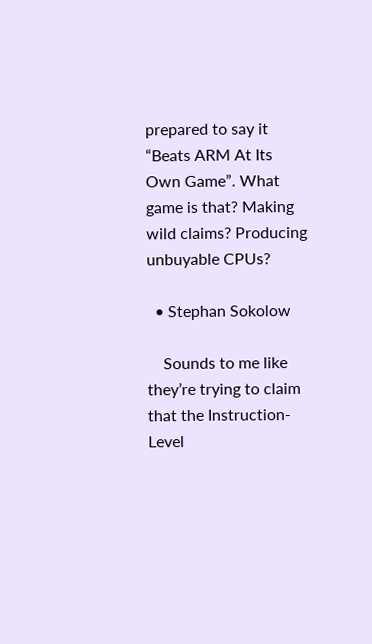prepared to say it “Beats ARM At Its Own Game”. What game is that? Making wild claims? Producing unbuyable CPUs?

  • Stephan Sokolow

    Sounds to me like they’re trying to claim that the Instruction-Level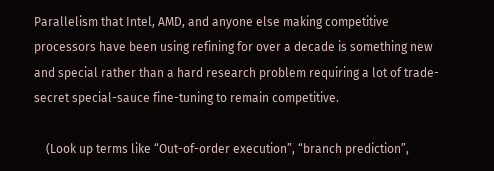Parallelism that Intel, AMD, and anyone else making competitive processors have been using refining for over a decade is something new and special rather than a hard research problem requiring a lot of trade-secret special-sauce fine-tuning to remain competitive.

    (Look up terms like “Out-of-order execution”, “branch prediction”,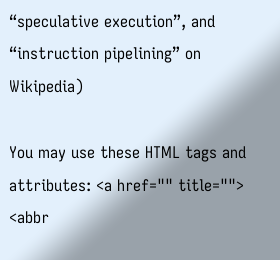“speculative execution”, and “instruction pipelining” on Wikipedia)

You may use these HTML tags and attributes: <a href="" title=""> <abbr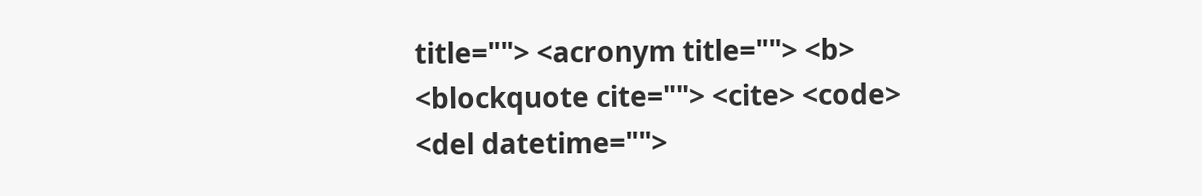title=""> <acronym title=""> <b> <blockquote cite=""> <cite> <code> <del datetime="">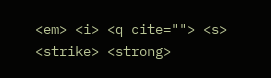<em> <i> <q cite=""> <s> <strike> <strong>